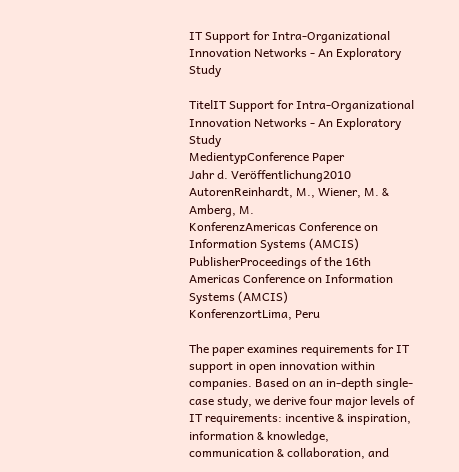IT Support for Intra-Organizational Innovation Networks - An Exploratory Study

TitelIT Support for Intra-Organizational Innovation Networks - An Exploratory Study
MedientypConference Paper
Jahr d. Veröffentlichung2010
AutorenReinhardt, M., Wiener, M. & Amberg, M.
KonferenzAmericas Conference on Information Systems (AMCIS)
PublisherProceedings of the 16th Americas Conference on Information Systems (AMCIS)
KonferenzortLima, Peru

The paper examines requirements for IT support in open innovation within companies. Based on an in-depth single-case study, we derive four major levels of IT requirements: incentive & inspiration, information & knowledge, communication & collaboration, and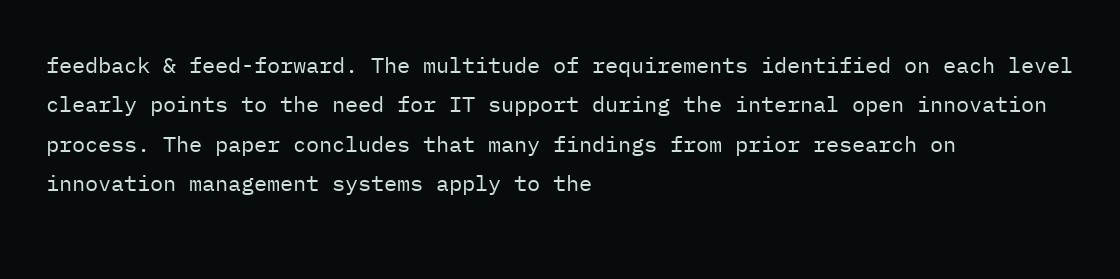feedback & feed-forward. The multitude of requirements identified on each level clearly points to the need for IT support during the internal open innovation process. The paper concludes that many findings from prior research on innovation management systems apply to the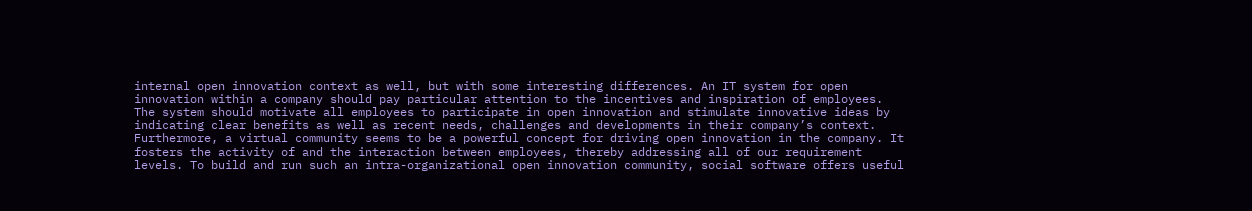internal open innovation context as well, but with some interesting differences. An IT system for open innovation within a company should pay particular attention to the incentives and inspiration of employees. The system should motivate all employees to participate in open innovation and stimulate innovative ideas by indicating clear benefits as well as recent needs, challenges and developments in their company’s context. Furthermore, a virtual community seems to be a powerful concept for driving open innovation in the company. It fosters the activity of and the interaction between employees, thereby addressing all of our requirement levels. To build and run such an intra-organizational open innovation community, social software offers useful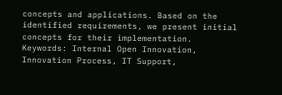concepts and applications. Based on the identified requirements, we present initial concepts for their implementation.
Keywords: Internal Open Innovation, Innovation Process, IT Support,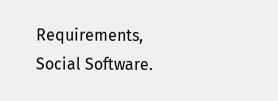Requirements, Social Software.